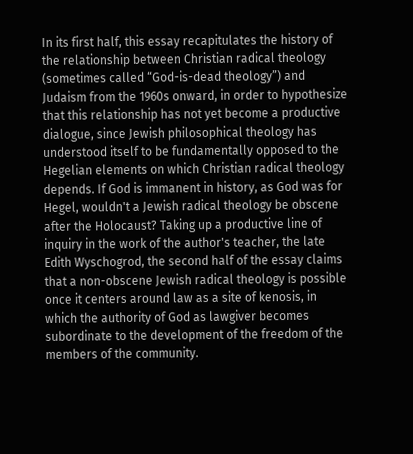In its first half, this essay recapitulates the history of the relationship between Christian radical theology (sometimes called “God-is-dead theology”) and Judaism from the 1960s onward, in order to hypothesize that this relationship has not yet become a productive dialogue, since Jewish philosophical theology has understood itself to be fundamentally opposed to the Hegelian elements on which Christian radical theology depends. If God is immanent in history, as God was for Hegel, wouldn't a Jewish radical theology be obscene after the Holocaust? Taking up a productive line of inquiry in the work of the author's teacher, the late Edith Wyschogrod, the second half of the essay claims that a non-obscene Jewish radical theology is possible once it centers around law as a site of kenosis, in which the authority of God as lawgiver becomes subordinate to the development of the freedom of the members of the community.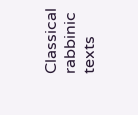Classical rabbinic texts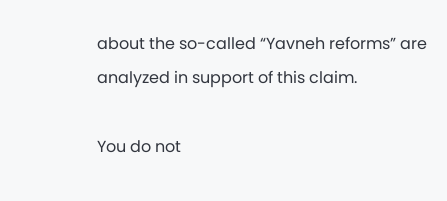about the so-called “Yavneh reforms” are analyzed in support of this claim.

You do not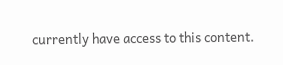currently have access to this content.